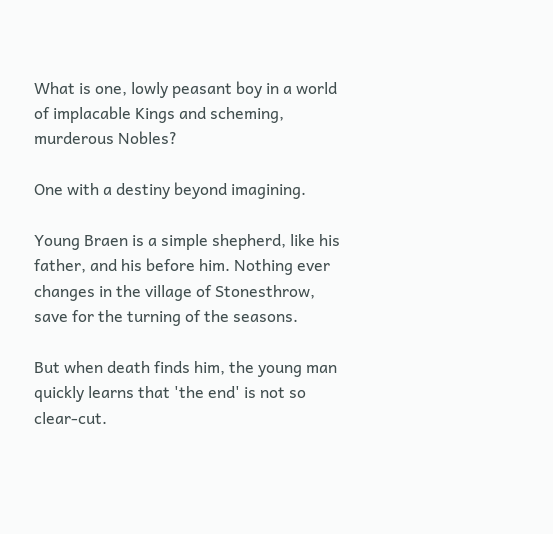What is one, lowly peasant boy in a world of implacable Kings and scheming, murderous Nobles?

One with a destiny beyond imagining.

Young Braen is a simple shepherd, like his father, and his before him. Nothing ever changes in the village of Stonesthrow, save for the turning of the seasons.

But when death finds him, the young man quickly learns that 'the end' is not so clear-cut.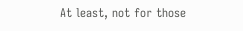At least, not for those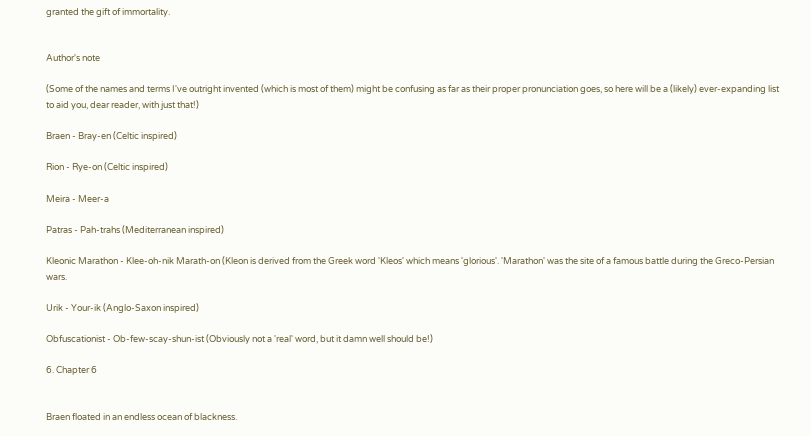granted the gift of immortality.


Author's note

(Some of the names and terms I've outright invented (which is most of them) might be confusing as far as their proper pronunciation goes, so here will be a (likely) ever-expanding list to aid you, dear reader, with just that!)

Braen - Bray-en (Celtic inspired)

Rion - Rye-on (Celtic inspired)

Meira - Meer-a

Patras - Pah-trahs (Mediterranean inspired)

Kleonic Marathon - Klee-oh-nik Marath-on (Kleon is derived from the Greek word 'Kleos' which means 'glorious'. 'Marathon' was the site of a famous battle during the Greco-Persian wars.

Urik - Your-ik (Anglo-Saxon inspired)

Obfuscationist - Ob-few-scay-shun-ist (Obviously not a 'real' word, but it damn well should be!)

6. Chapter 6


Braen floated in an endless ocean of blackness.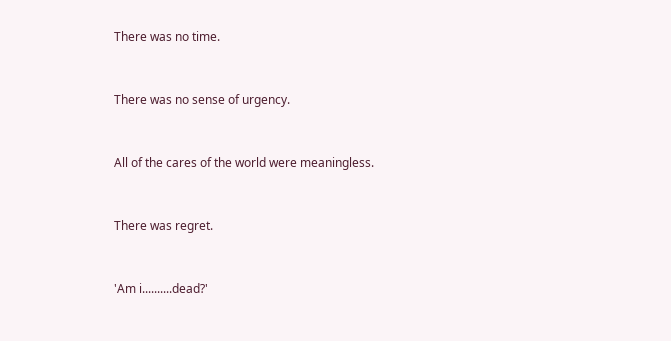There was no time.


There was no sense of urgency.


All of the cares of the world were meaningless.


There was regret.


'Am i..........dead?'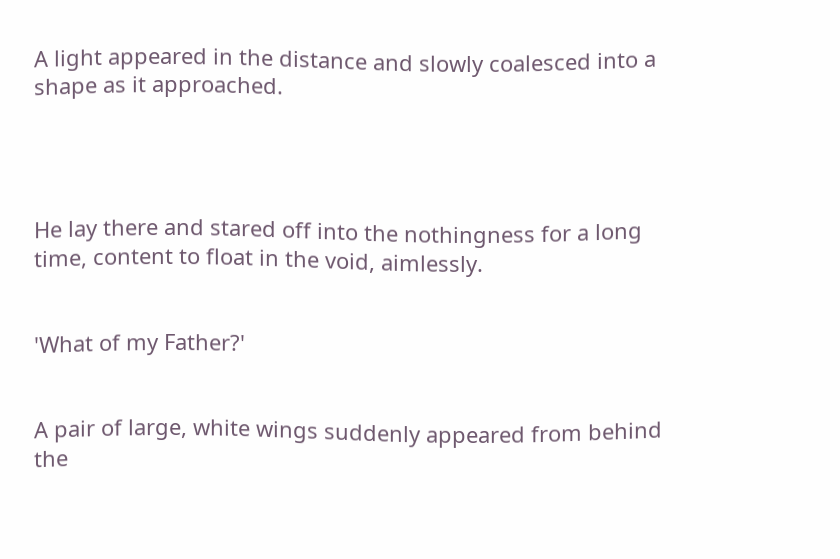A light appeared in the distance and slowly coalesced into a shape as it approached.




He lay there and stared off into the nothingness for a long time, content to float in the void, aimlessly.


'What of my Father?'


A pair of large, white wings suddenly appeared from behind the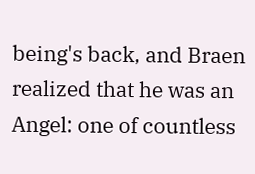being's back, and Braen realized that he was an Angel: one of countless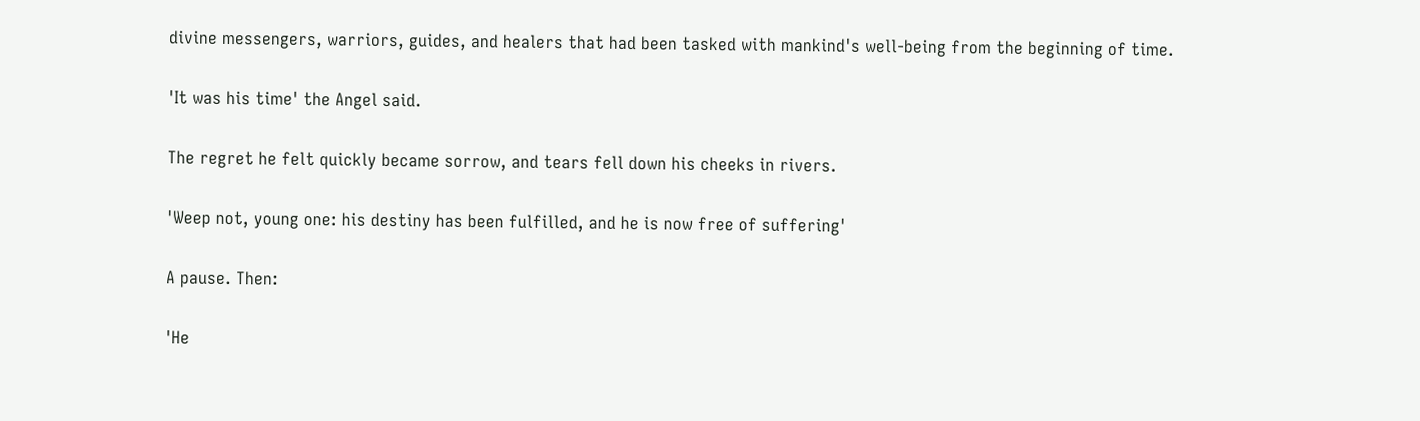divine messengers, warriors, guides, and healers that had been tasked with mankind's well-being from the beginning of time.


'It was his time' the Angel said.


The regret he felt quickly became sorrow, and tears fell down his cheeks in rivers.


'Weep not, young one: his destiny has been fulfilled, and he is now free of suffering'


A pause. Then:


'He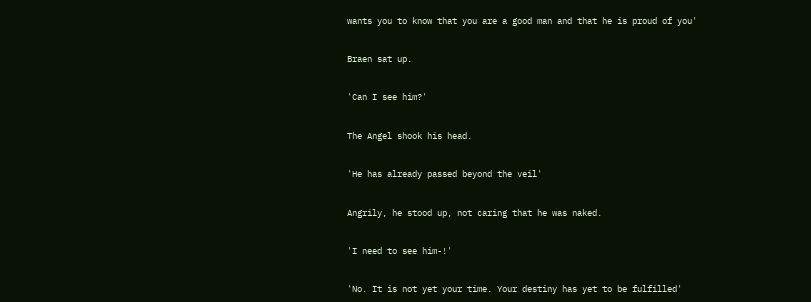wants you to know that you are a good man and that he is proud of you'


Braen sat up.


'Can I see him?'


The Angel shook his head.


'He has already passed beyond the veil'


Angrily, he stood up, not caring that he was naked.


'I need to see him-!'


'No. It is not yet your time. Your destiny has yet to be fulfilled'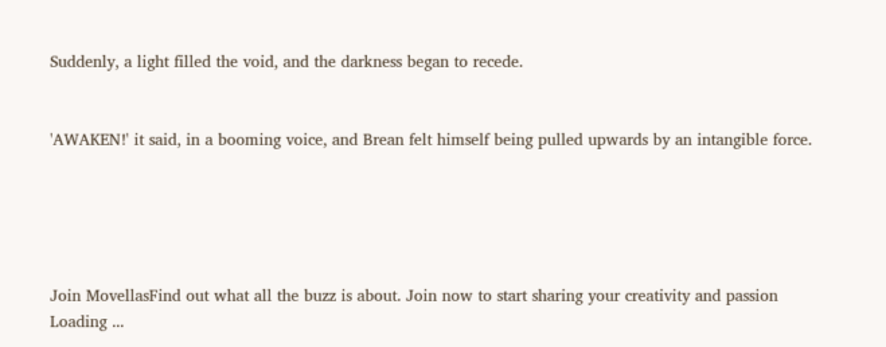Suddenly, a light filled the void, and the darkness began to recede.


'AWAKEN!' it said, in a booming voice, and Brean felt himself being pulled upwards by an intangible force.





Join MovellasFind out what all the buzz is about. Join now to start sharing your creativity and passion
Loading ...